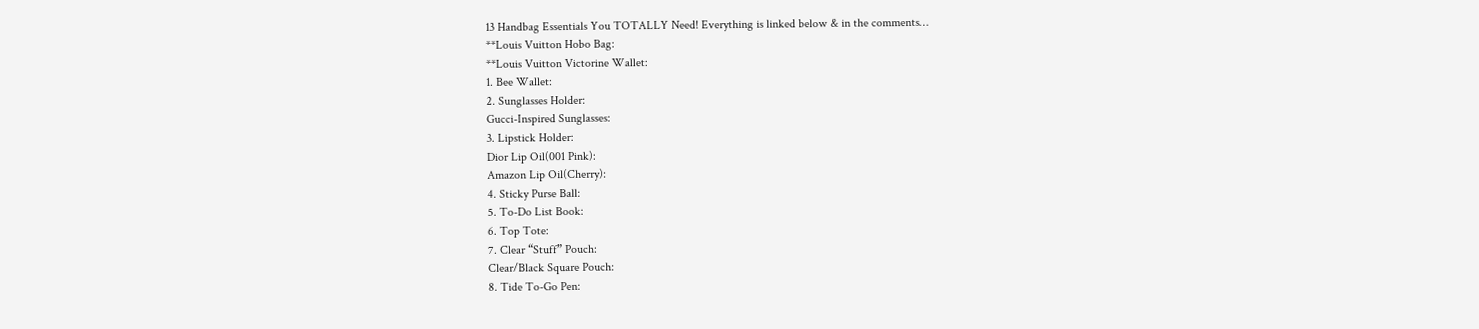13 Handbag Essentials You TOTALLY Need! Everything is linked below & in the comments…
**Louis Vuitton Hobo Bag:
**Louis Vuitton Victorine Wallet:
1. Bee Wallet:
2. Sunglasses Holder:
Gucci-Inspired Sunglasses:
3. Lipstick Holder:
Dior Lip Oil(001 Pink):
Amazon Lip Oil(Cherry):
4. Sticky Purse Ball:
5. To-Do List Book:
6. Top Tote:
7. Clear “Stuff” Pouch:
Clear/Black Square Pouch:
8. Tide To-Go Pen: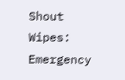Shout Wipes:
Emergency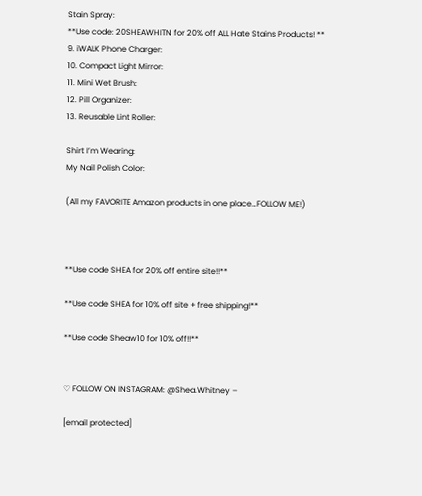Stain Spray:
**Use code: 20SHEAWHITN for 20% off ALL Hate Stains Products! **
9. iWALK Phone Charger:
10. Compact Light Mirror:
11. Mini Wet Brush:
12. Pill Organizer:
13. Reusable Lint Roller:

Shirt I’m Wearing:
My Nail Polish Color:

(All my FAVORITE Amazon products in one place…FOLLOW ME!)



**Use code SHEA for 20% off entire site!!**

**Use code SHEA for 10% off site + free shipping!**

**Use code Sheaw10 for 10% off!!**


♡ FOLLOW ON INSTAGRAM: @Shea.Whitney –

[email protected]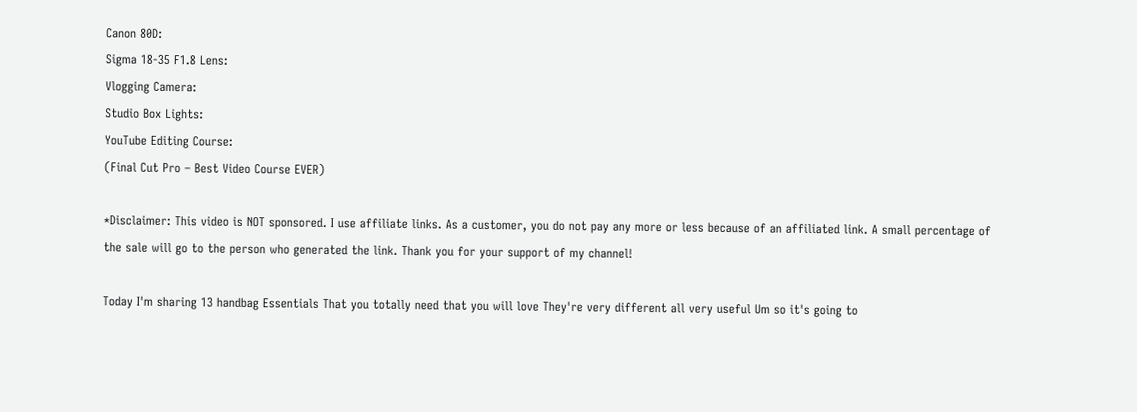Canon 80D:
Sigma 18-35 F1.8 Lens:
Vlogging Camera:
Studio Box Lights:
YouTube Editing Course:
(Final Cut Pro – Best Video Course EVER)

*Disclaimer: This video is NOT sponsored. I use affiliate links. As a customer, you do not pay any more or less because of an affiliated link. A small percentage of the sale will go to the person who generated the link. Thank you for your support of my channel!

Today I'm sharing 13 handbag Essentials That you totally need that you will love They're very different all very useful Um so it's going to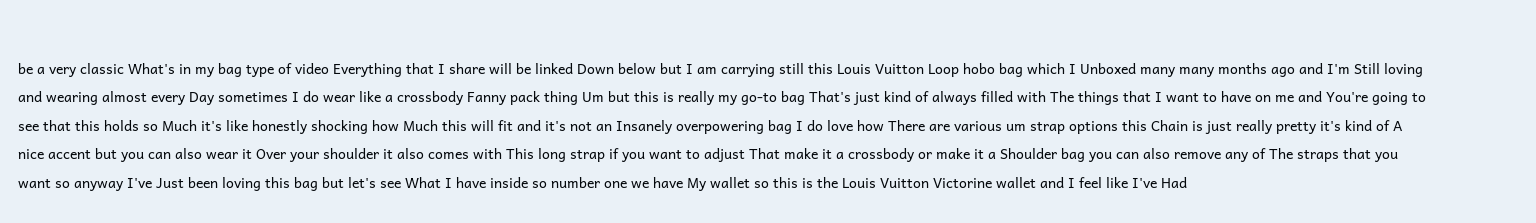be a very classic What's in my bag type of video Everything that I share will be linked Down below but I am carrying still this Louis Vuitton Loop hobo bag which I Unboxed many many months ago and I'm Still loving and wearing almost every Day sometimes I do wear like a crossbody Fanny pack thing Um but this is really my go-to bag That's just kind of always filled with The things that I want to have on me and You're going to see that this holds so Much it's like honestly shocking how Much this will fit and it's not an Insanely overpowering bag I do love how There are various um strap options this Chain is just really pretty it's kind of A nice accent but you can also wear it Over your shoulder it also comes with This long strap if you want to adjust That make it a crossbody or make it a Shoulder bag you can also remove any of The straps that you want so anyway I've Just been loving this bag but let's see What I have inside so number one we have My wallet so this is the Louis Vuitton Victorine wallet and I feel like I've Had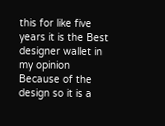this for like five years it is the Best designer wallet in my opinion Because of the design so it is a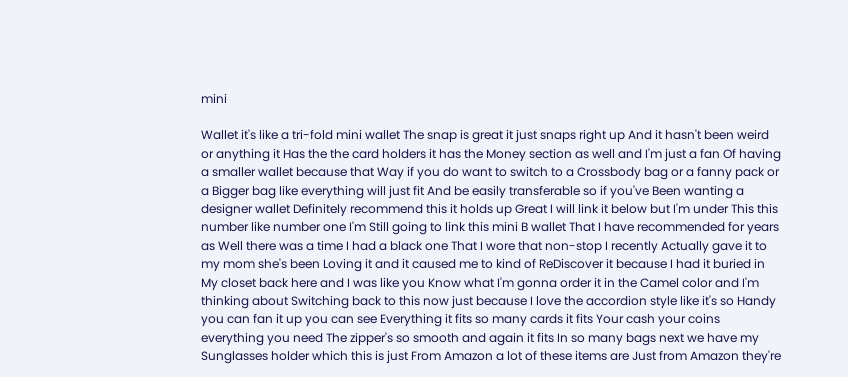mini

Wallet it's like a tri-fold mini wallet The snap is great it just snaps right up And it hasn't been weird or anything it Has the the card holders it has the Money section as well and I'm just a fan Of having a smaller wallet because that Way if you do want to switch to a Crossbody bag or a fanny pack or a Bigger bag like everything will just fit And be easily transferable so if you've Been wanting a designer wallet Definitely recommend this it holds up Great I will link it below but I'm under This this number like number one I'm Still going to link this mini B wallet That I have recommended for years as Well there was a time I had a black one That I wore that non-stop I recently Actually gave it to my mom she's been Loving it and it caused me to kind of ReDiscover it because I had it buried in My closet back here and I was like you Know what I'm gonna order it in the Camel color and I'm thinking about Switching back to this now just because I love the accordion style like it's so Handy you can fan it up you can see Everything it fits so many cards it fits Your cash your coins everything you need The zipper's so smooth and again it fits In so many bags next we have my Sunglasses holder which this is just From Amazon a lot of these items are Just from Amazon they're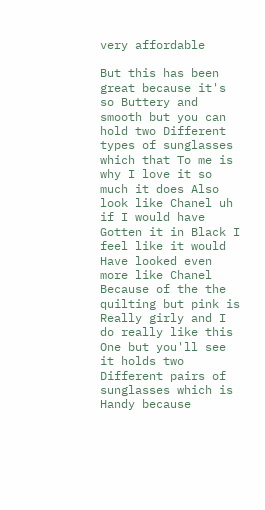very affordable

But this has been great because it's so Buttery and smooth but you can hold two Different types of sunglasses which that To me is why I love it so much it does Also look like Chanel uh if I would have Gotten it in Black I feel like it would Have looked even more like Chanel Because of the the quilting but pink is Really girly and I do really like this One but you'll see it holds two Different pairs of sunglasses which is Handy because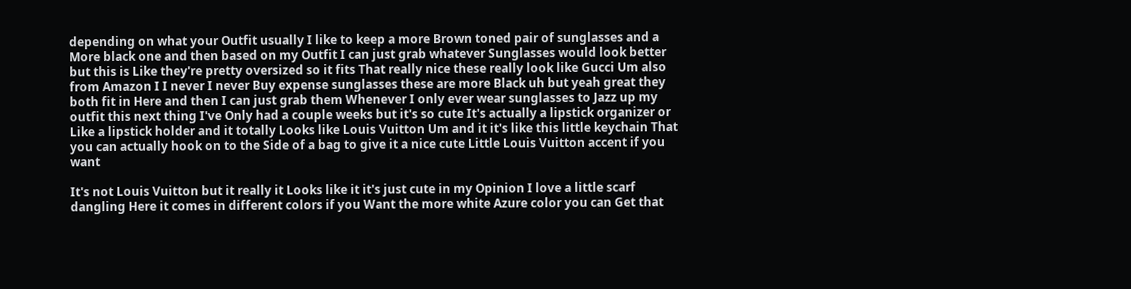depending on what your Outfit usually I like to keep a more Brown toned pair of sunglasses and a More black one and then based on my Outfit I can just grab whatever Sunglasses would look better but this is Like they're pretty oversized so it fits That really nice these really look like Gucci Um also from Amazon I I never I never Buy expense sunglasses these are more Black uh but yeah great they both fit in Here and then I can just grab them Whenever I only ever wear sunglasses to Jazz up my outfit this next thing I've Only had a couple weeks but it's so cute It's actually a lipstick organizer or Like a lipstick holder and it totally Looks like Louis Vuitton Um and it it's like this little keychain That you can actually hook on to the Side of a bag to give it a nice cute Little Louis Vuitton accent if you want

It's not Louis Vuitton but it really it Looks like it it's just cute in my Opinion I love a little scarf dangling Here it comes in different colors if you Want the more white Azure color you can Get that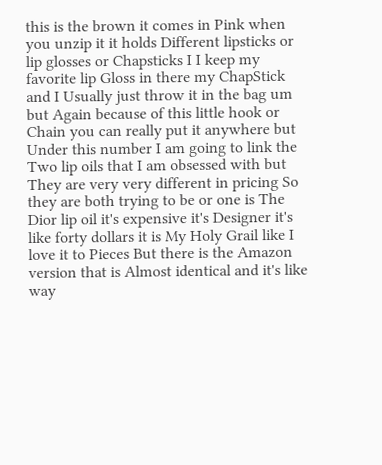this is the brown it comes in Pink when you unzip it it holds Different lipsticks or lip glosses or Chapsticks I I keep my favorite lip Gloss in there my ChapStick and I Usually just throw it in the bag um but Again because of this little hook or Chain you can really put it anywhere but Under this number I am going to link the Two lip oils that I am obsessed with but They are very very different in pricing So they are both trying to be or one is The Dior lip oil it's expensive it's Designer it's like forty dollars it is My Holy Grail like I love it to Pieces But there is the Amazon version that is Almost identical and it's like way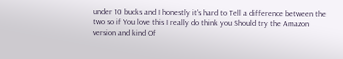under 10 bucks and I honestly it's hard to Tell a difference between the two so if You love this I really do think you Should try the Amazon version and kind Of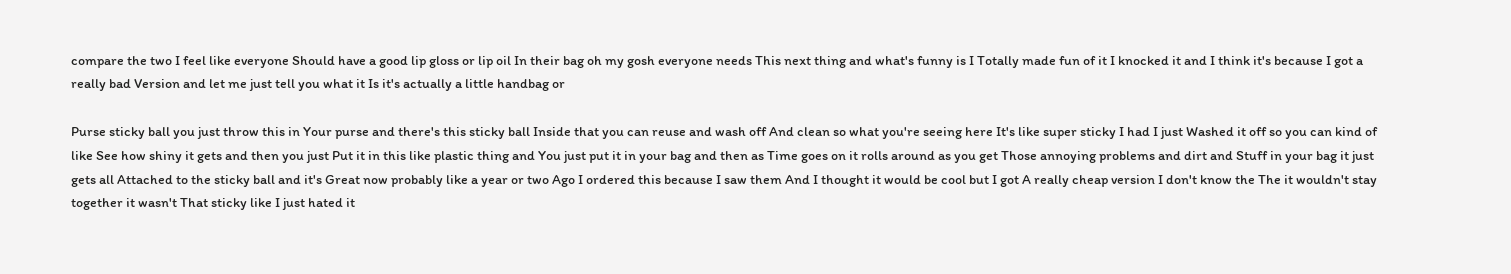compare the two I feel like everyone Should have a good lip gloss or lip oil In their bag oh my gosh everyone needs This next thing and what's funny is I Totally made fun of it I knocked it and I think it's because I got a really bad Version and let me just tell you what it Is it's actually a little handbag or

Purse sticky ball you just throw this in Your purse and there's this sticky ball Inside that you can reuse and wash off And clean so what you're seeing here It's like super sticky I had I just Washed it off so you can kind of like See how shiny it gets and then you just Put it in this like plastic thing and You just put it in your bag and then as Time goes on it rolls around as you get Those annoying problems and dirt and Stuff in your bag it just gets all Attached to the sticky ball and it's Great now probably like a year or two Ago I ordered this because I saw them And I thought it would be cool but I got A really cheap version I don't know the The it wouldn't stay together it wasn't That sticky like I just hated it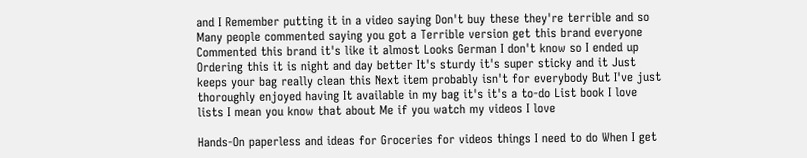and I Remember putting it in a video saying Don't buy these they're terrible and so Many people commented saying you got a Terrible version get this brand everyone Commented this brand it's like it almost Looks German I don't know so I ended up Ordering this it is night and day better It's sturdy it's super sticky and it Just keeps your bag really clean this Next item probably isn't for everybody But I've just thoroughly enjoyed having It available in my bag it's it's a to-do List book I love lists I mean you know that about Me if you watch my videos I love

Hands-On paperless and ideas for Groceries for videos things I need to do When I get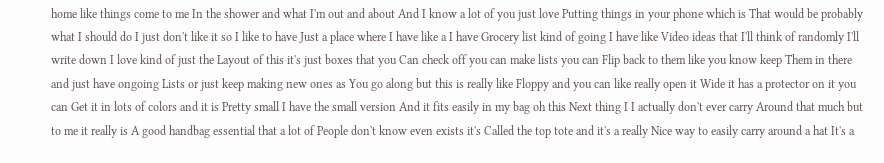home like things come to me In the shower and what I'm out and about And I know a lot of you just love Putting things in your phone which is That would be probably what I should do I just don't like it so I like to have Just a place where I have like a I have Grocery list kind of going I have like Video ideas that I'll think of randomly I'll write down I love kind of just the Layout of this it's just boxes that you Can check off you can make lists you can Flip back to them like you know keep Them in there and just have ongoing Lists or just keep making new ones as You go along but this is really like Floppy and you can like really open it Wide it has a protector on it you can Get it in lots of colors and it is Pretty small I have the small version And it fits easily in my bag oh this Next thing I I actually don't ever carry Around that much but to me it really is A good handbag essential that a lot of People don't know even exists it's Called the top tote and it's a really Nice way to easily carry around a hat It's a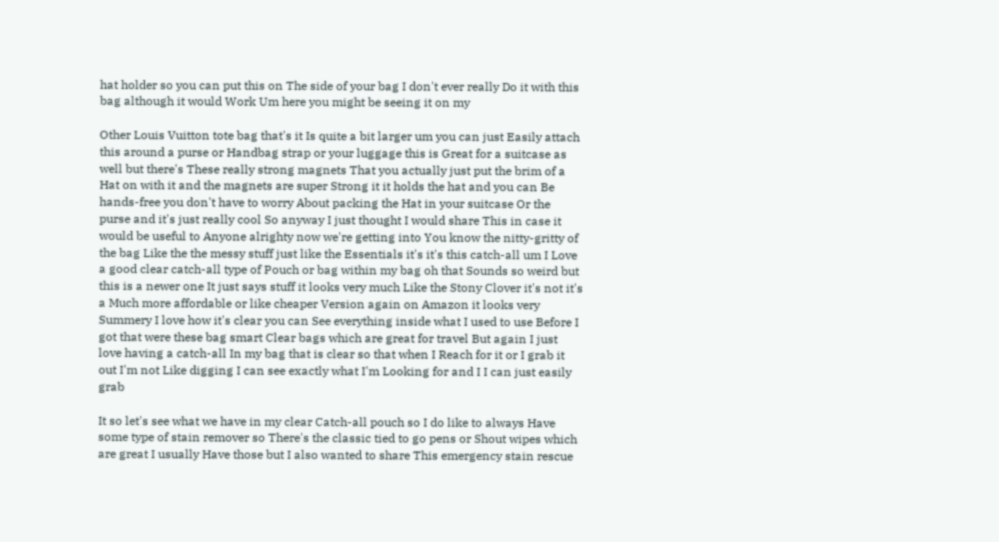hat holder so you can put this on The side of your bag I don't ever really Do it with this bag although it would Work Um here you might be seeing it on my

Other Louis Vuitton tote bag that's it Is quite a bit larger um you can just Easily attach this around a purse or Handbag strap or your luggage this is Great for a suitcase as well but there's These really strong magnets That you actually just put the brim of a Hat on with it and the magnets are super Strong it it holds the hat and you can Be hands-free you don't have to worry About packing the Hat in your suitcase Or the purse and it's just really cool So anyway I just thought I would share This in case it would be useful to Anyone alrighty now we're getting into You know the nitty-gritty of the bag Like the the messy stuff just like the Essentials it's it's this catch-all um I Love a good clear catch-all type of Pouch or bag within my bag oh that Sounds so weird but this is a newer one It just says stuff it looks very much Like the Stony Clover it's not it's a Much more affordable or like cheaper Version again on Amazon it looks very Summery I love how it's clear you can See everything inside what I used to use Before I got that were these bag smart Clear bags which are great for travel But again I just love having a catch-all In my bag that is clear so that when I Reach for it or I grab it out I'm not Like digging I can see exactly what I'm Looking for and I I can just easily grab

It so let's see what we have in my clear Catch-all pouch so I do like to always Have some type of stain remover so There's the classic tied to go pens or Shout wipes which are great I usually Have those but I also wanted to share This emergency stain rescue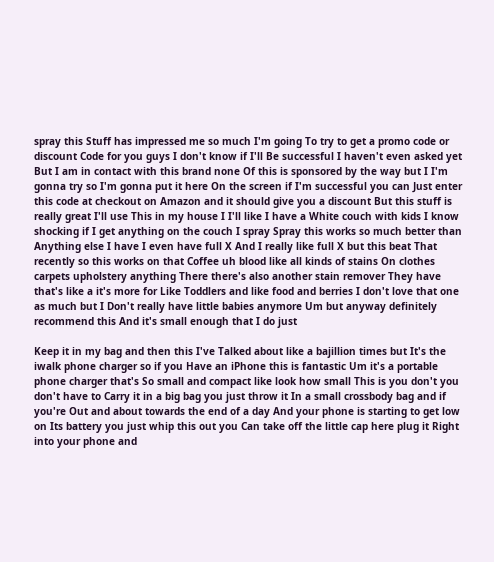spray this Stuff has impressed me so much I'm going To try to get a promo code or discount Code for you guys I don't know if I'll Be successful I haven't even asked yet But I am in contact with this brand none Of this is sponsored by the way but I I'm gonna try so I'm gonna put it here On the screen if I'm successful you can Just enter this code at checkout on Amazon and it should give you a discount But this stuff is really great I'll use This in my house I I'll like I have a White couch with kids I know shocking if I get anything on the couch I spray Spray this works so much better than Anything else I have I even have full X And I really like full X but this beat That recently so this works on that Coffee uh blood like all kinds of stains On clothes carpets upholstery anything There there's also another stain remover They have that's like a it's more for Like Toddlers and like food and berries I don't love that one as much but I Don't really have little babies anymore Um but anyway definitely recommend this And it's small enough that I do just

Keep it in my bag and then this I've Talked about like a bajillion times but It's the iwalk phone charger so if you Have an iPhone this is fantastic Um it's a portable phone charger that's So small and compact like look how small This is you don't you don't have to Carry it in a big bag you just throw it In a small crossbody bag and if you're Out and about towards the end of a day And your phone is starting to get low on Its battery you just whip this out you Can take off the little cap here plug it Right into your phone and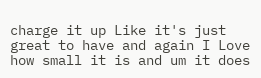charge it up Like it's just great to have and again I Love how small it is and um it does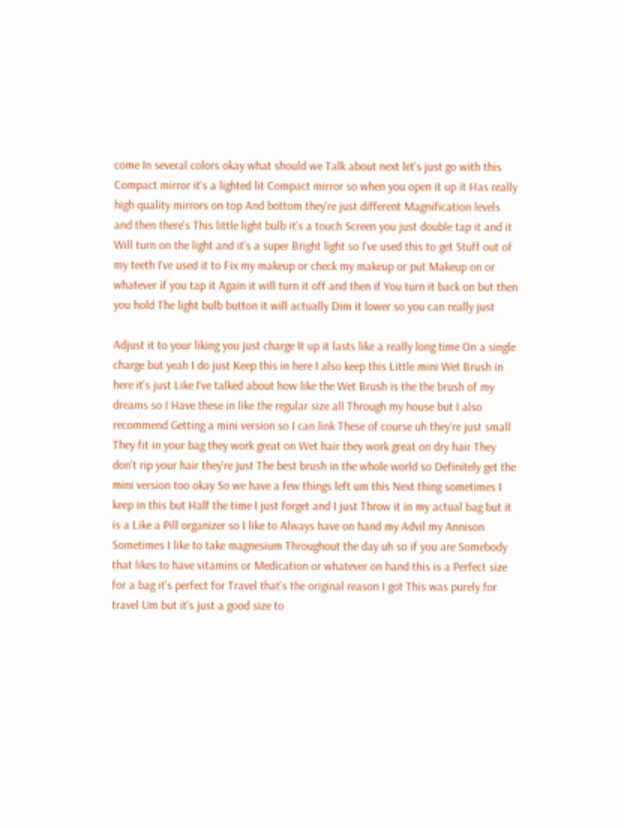come In several colors okay what should we Talk about next let's just go with this Compact mirror it's a lighted lit Compact mirror so when you open it up it Has really high quality mirrors on top And bottom they're just different Magnification levels and then there's This little light bulb it's a touch Screen you just double tap it and it Will turn on the light and it's a super Bright light so I've used this to get Stuff out of my teeth I've used it to Fix my makeup or check my makeup or put Makeup on or whatever if you tap it Again it will turn it off and then if You turn it back on but then you hold The light bulb button it will actually Dim it lower so you can really just

Adjust it to your liking you just charge It up it lasts like a really long time On a single charge but yeah I do just Keep this in here I also keep this Little mini Wet Brush in here it's just Like I've talked about how like the Wet Brush is the the brush of my dreams so I Have these in like the regular size all Through my house but I also recommend Getting a mini version so I can link These of course uh they're just small They fit in your bag they work great on Wet hair they work great on dry hair They don't rip your hair they're just The best brush in the whole world so Definitely get the mini version too okay So we have a few things left um this Next thing sometimes I keep in this but Half the time I just forget and I just Throw it in my actual bag but it is a Like a Pill organizer so I like to Always have on hand my Advil my Annison Sometimes I like to take magnesium Throughout the day uh so if you are Somebody that likes to have vitamins or Medication or whatever on hand this is a Perfect size for a bag it's perfect for Travel that's the original reason I got This was purely for travel Um but it's just a good size to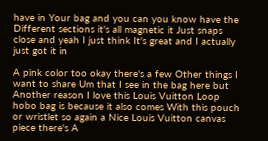have in Your bag and you can you know have the Different sections it's all magnetic it Just snaps close and yeah I just think It's great and I actually just got it in

A pink color too okay there's a few Other things I want to share Um that I see in the bag here but Another reason I love this Louis Vuitton Loop hobo bag is because it also comes With this pouch or wristlet so again a Nice Louis Vuitton canvas piece there's A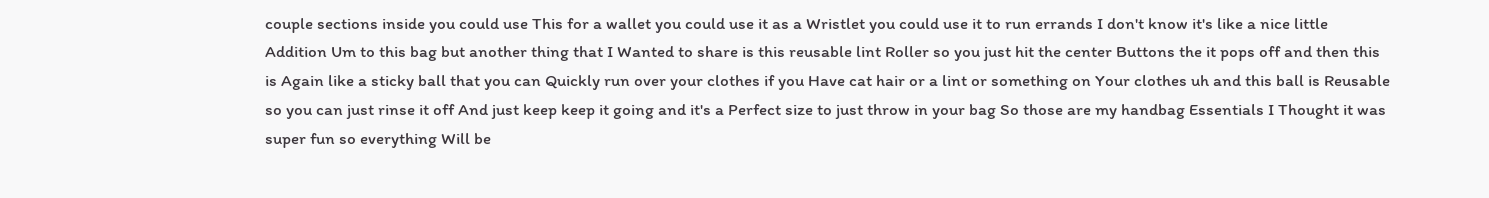couple sections inside you could use This for a wallet you could use it as a Wristlet you could use it to run errands I don't know it's like a nice little Addition Um to this bag but another thing that I Wanted to share is this reusable lint Roller so you just hit the center Buttons the it pops off and then this is Again like a sticky ball that you can Quickly run over your clothes if you Have cat hair or a lint or something on Your clothes uh and this ball is Reusable so you can just rinse it off And just keep keep it going and it's a Perfect size to just throw in your bag So those are my handbag Essentials I Thought it was super fun so everything Will be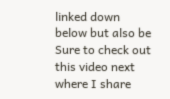linked down below but also be Sure to check out this video next where I share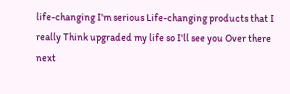life-changing I'm serious Life-changing products that I really Think upgraded my life so I'll see you Over there next